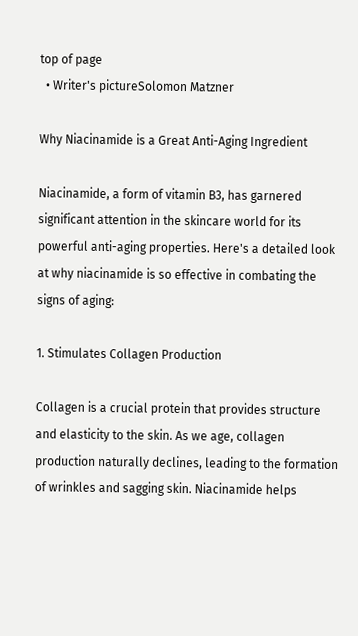top of page
  • Writer's pictureSolomon Matzner

Why Niacinamide is a Great Anti-Aging Ingredient

Niacinamide, a form of vitamin B3, has garnered significant attention in the skincare world for its powerful anti-aging properties. Here's a detailed look at why niacinamide is so effective in combating the signs of aging:

1. Stimulates Collagen Production

Collagen is a crucial protein that provides structure and elasticity to the skin. As we age, collagen production naturally declines, leading to the formation of wrinkles and sagging skin. Niacinamide helps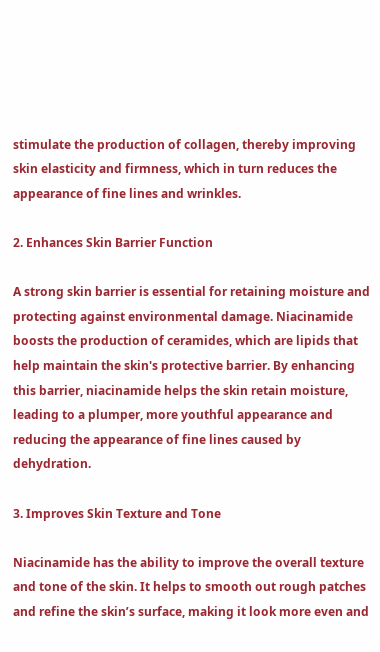stimulate the production of collagen, thereby improving skin elasticity and firmness, which in turn reduces the appearance of fine lines and wrinkles.

2. Enhances Skin Barrier Function

A strong skin barrier is essential for retaining moisture and protecting against environmental damage. Niacinamide boosts the production of ceramides, which are lipids that help maintain the skin's protective barrier. By enhancing this barrier, niacinamide helps the skin retain moisture, leading to a plumper, more youthful appearance and reducing the appearance of fine lines caused by dehydration.

3. Improves Skin Texture and Tone

Niacinamide has the ability to improve the overall texture and tone of the skin. It helps to smooth out rough patches and refine the skin’s surface, making it look more even and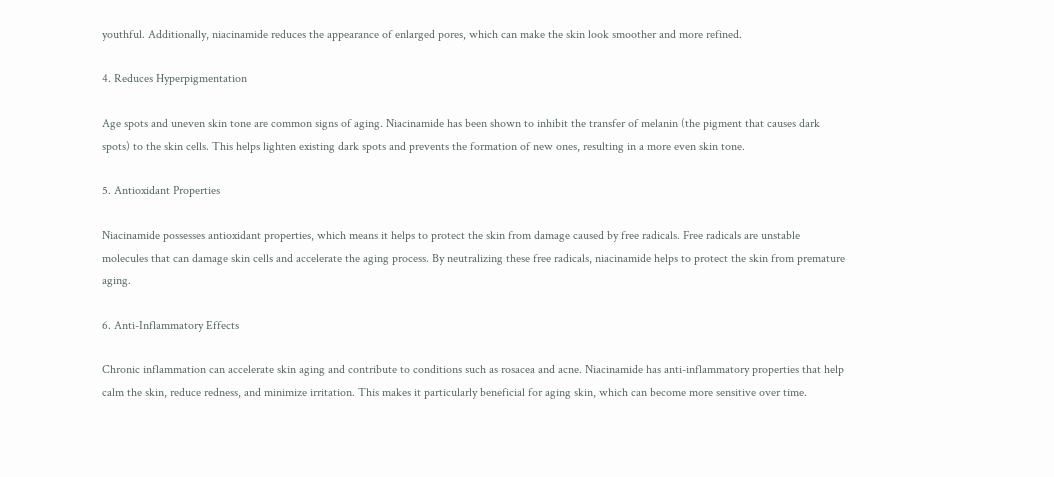youthful. Additionally, niacinamide reduces the appearance of enlarged pores, which can make the skin look smoother and more refined.

4. Reduces Hyperpigmentation

Age spots and uneven skin tone are common signs of aging. Niacinamide has been shown to inhibit the transfer of melanin (the pigment that causes dark spots) to the skin cells. This helps lighten existing dark spots and prevents the formation of new ones, resulting in a more even skin tone.

5. Antioxidant Properties

Niacinamide possesses antioxidant properties, which means it helps to protect the skin from damage caused by free radicals. Free radicals are unstable molecules that can damage skin cells and accelerate the aging process. By neutralizing these free radicals, niacinamide helps to protect the skin from premature aging.

6. Anti-Inflammatory Effects

Chronic inflammation can accelerate skin aging and contribute to conditions such as rosacea and acne. Niacinamide has anti-inflammatory properties that help calm the skin, reduce redness, and minimize irritation. This makes it particularly beneficial for aging skin, which can become more sensitive over time.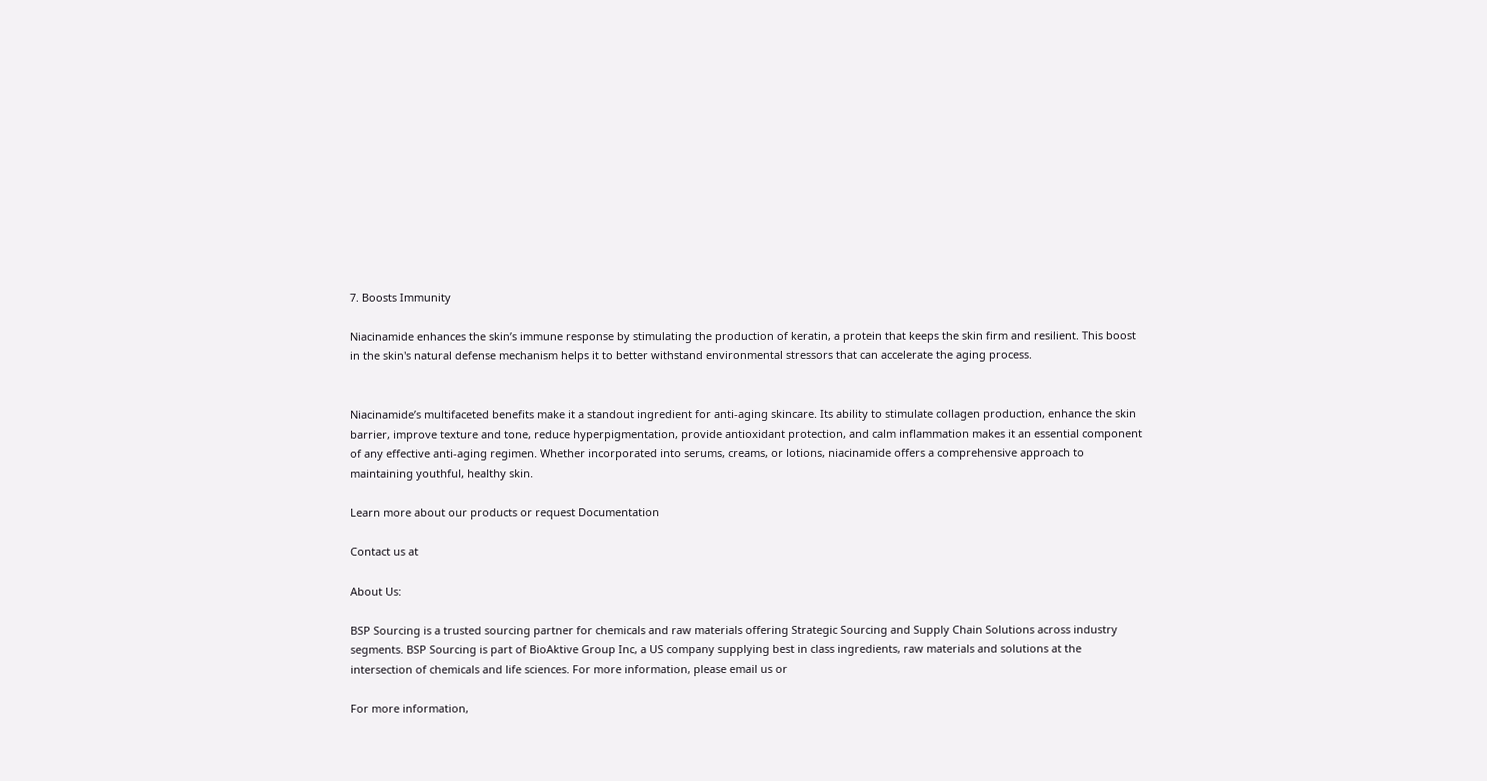7. Boosts Immunity

Niacinamide enhances the skin’s immune response by stimulating the production of keratin, a protein that keeps the skin firm and resilient. This boost in the skin's natural defense mechanism helps it to better withstand environmental stressors that can accelerate the aging process.


Niacinamide’s multifaceted benefits make it a standout ingredient for anti-aging skincare. Its ability to stimulate collagen production, enhance the skin barrier, improve texture and tone, reduce hyperpigmentation, provide antioxidant protection, and calm inflammation makes it an essential component of any effective anti-aging regimen. Whether incorporated into serums, creams, or lotions, niacinamide offers a comprehensive approach to maintaining youthful, healthy skin.

Learn more about our products or request Documentation

Contact us at

About Us:

BSP Sourcing is a trusted sourcing partner for chemicals and raw materials offering Strategic Sourcing and Supply Chain Solutions across industry segments. BSP Sourcing is part of BioAktive Group Inc, a US company supplying best in class ingredients, raw materials and solutions at the intersection of chemicals and life sciences. For more information, please email us or

For more information,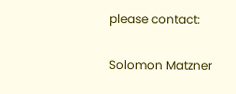please contact:

Solomon Matzner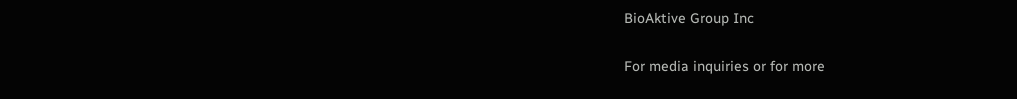BioAktive Group Inc

For media inquiries or for more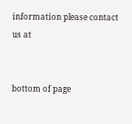information please contact us at


bottom of page